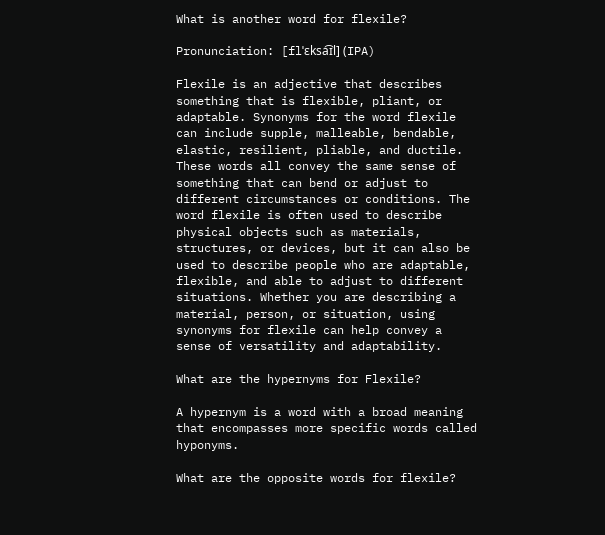What is another word for flexile?

Pronunciation: [flˈɛksa͡ɪl] (IPA)

Flexile is an adjective that describes something that is flexible, pliant, or adaptable. Synonyms for the word flexile can include supple, malleable, bendable, elastic, resilient, pliable, and ductile. These words all convey the same sense of something that can bend or adjust to different circumstances or conditions. The word flexile is often used to describe physical objects such as materials, structures, or devices, but it can also be used to describe people who are adaptable, flexible, and able to adjust to different situations. Whether you are describing a material, person, or situation, using synonyms for flexile can help convey a sense of versatility and adaptability.

What are the hypernyms for Flexile?

A hypernym is a word with a broad meaning that encompasses more specific words called hyponyms.

What are the opposite words for flexile?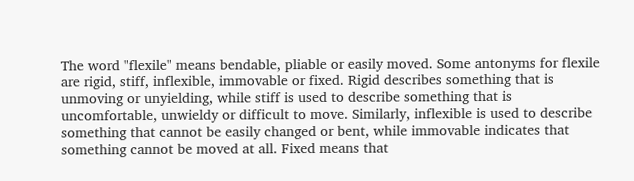The word "flexile" means bendable, pliable or easily moved. Some antonyms for flexile are rigid, stiff, inflexible, immovable or fixed. Rigid describes something that is unmoving or unyielding, while stiff is used to describe something that is uncomfortable, unwieldy or difficult to move. Similarly, inflexible is used to describe something that cannot be easily changed or bent, while immovable indicates that something cannot be moved at all. Fixed means that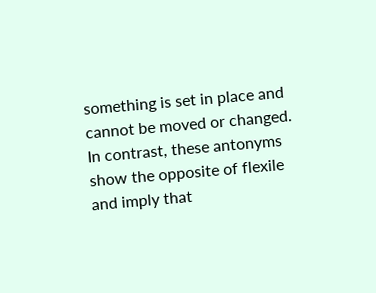something is set in place and cannot be moved or changed. In contrast, these antonyms show the opposite of flexile and imply that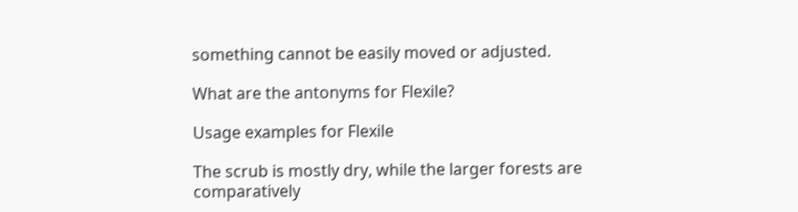something cannot be easily moved or adjusted.

What are the antonyms for Flexile?

Usage examples for Flexile

The scrub is mostly dry, while the larger forests are comparatively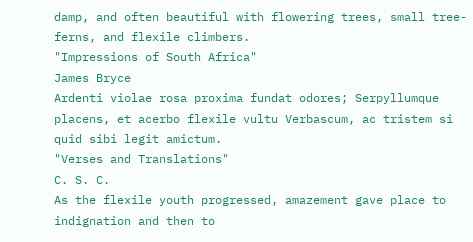damp, and often beautiful with flowering trees, small tree-ferns, and flexile climbers.
"Impressions of South Africa"
James Bryce
Ardenti violae rosa proxima fundat odores; Serpyllumque placens, et acerbo flexile vultu Verbascum, ac tristem si quid sibi legit amictum.
"Verses and Translations"
C. S. C.
As the flexile youth progressed, amazement gave place to indignation and then to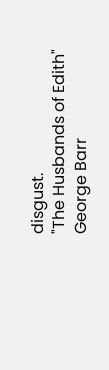disgust.
"The Husbands of Edith"
George Barr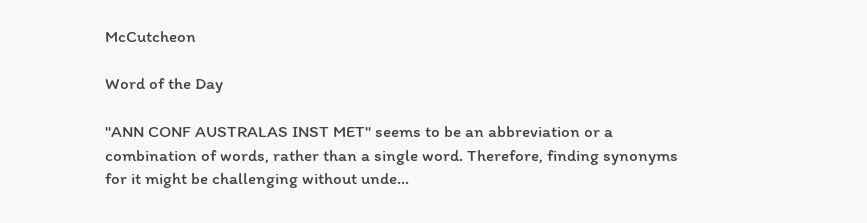McCutcheon

Word of the Day

"ANN CONF AUSTRALAS INST MET" seems to be an abbreviation or a combination of words, rather than a single word. Therefore, finding synonyms for it might be challenging without unde...